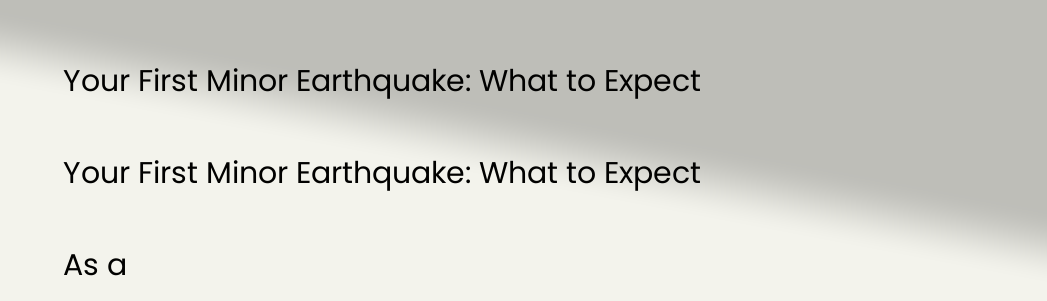Your First Minor Earthquake: What to Expect

Your First Minor Earthquake: What to Expect

As a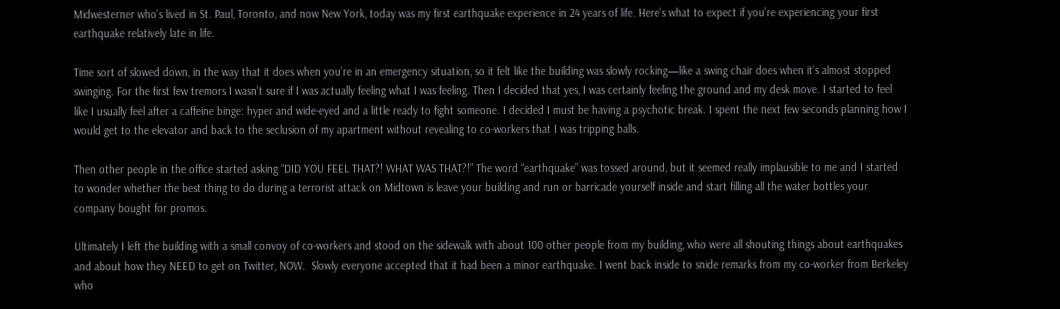Midwesterner who’s lived in St. Paul, Toronto, and now New York, today was my first earthquake experience in 24 years of life. Here’s what to expect if you’re experiencing your first earthquake relatively late in life.

Time sort of slowed down, in the way that it does when you’re in an emergency situation, so it felt like the building was slowly rocking—like a swing chair does when it’s almost stopped swinging. For the first few tremors I wasn’t sure if I was actually feeling what I was feeling. Then I decided that yes, I was certainly feeling the ground and my desk move. I started to feel like I usually feel after a caffeine binge: hyper and wide-eyed and a little ready to fight someone. I decided I must be having a psychotic break. I spent the next few seconds planning how I would get to the elevator and back to the seclusion of my apartment without revealing to co-workers that I was tripping balls.

Then other people in the office started asking “DID YOU FEEL THAT?! WHAT WAS THAT?!” The word “earthquake” was tossed around, but it seemed really implausible to me and I started to wonder whether the best thing to do during a terrorist attack on Midtown is leave your building and run or barricade yourself inside and start filling all the water bottles your company bought for promos.

Ultimately I left the building with a small convoy of co-workers and stood on the sidewalk with about 100 other people from my building, who were all shouting things about earthquakes and about how they NEED to get on Twitter, NOW.  Slowly everyone accepted that it had been a minor earthquake. I went back inside to snide remarks from my co-worker from Berkeley who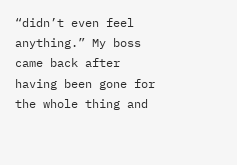“didn’t even feel anything.” My boss came back after having been gone for the whole thing and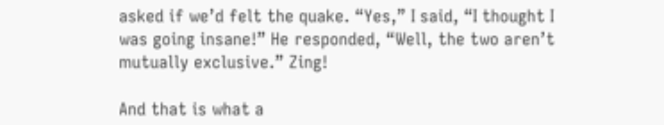asked if we’d felt the quake. “Yes,” I said, “I thought I was going insane!” He responded, “Well, the two aren’t mutually exclusive.” Zing!

And that is what a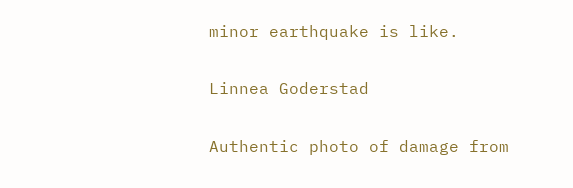minor earthquake is like.

Linnea Goderstad

Authentic photo of damage from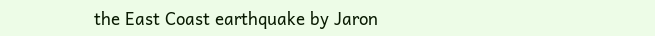the East Coast earthquake by Jaron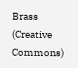Brass (Creative Commons)